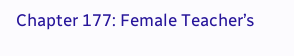Chapter 177: Female Teacher’s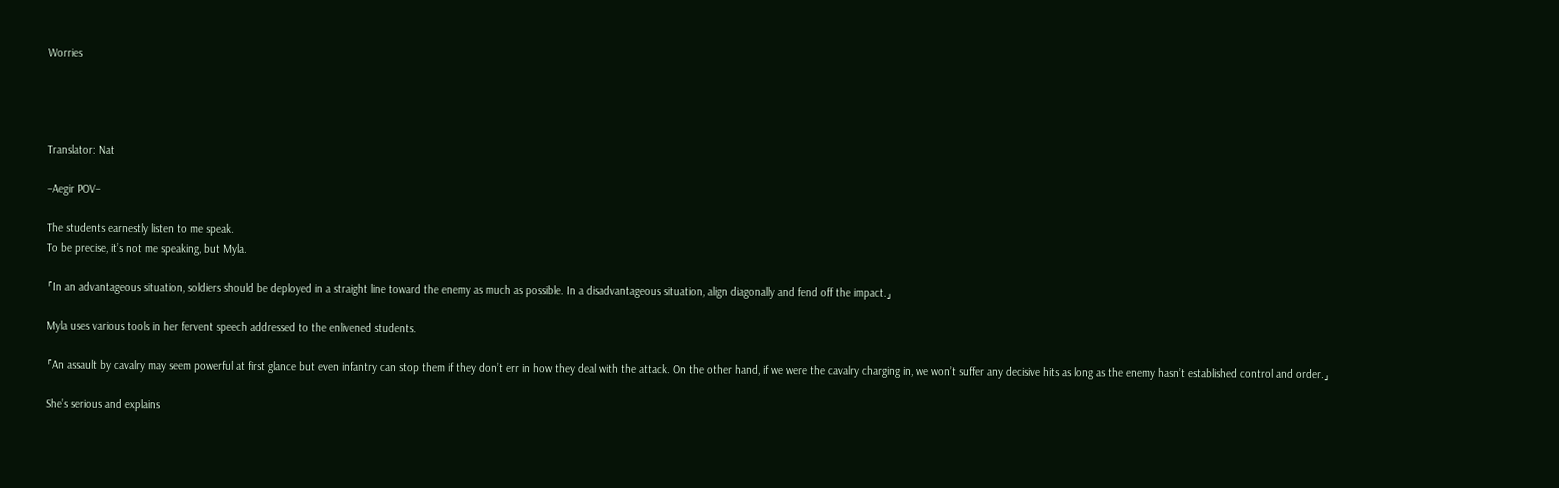Worries




Translator: Nat

–Aegir POV–

The students earnestly listen to me speak.
To be precise, it’s not me speaking, but Myla.

「In an advantageous situation, soldiers should be deployed in a straight line toward the enemy as much as possible. In a disadvantageous situation, align diagonally and fend off the impact.」

Myla uses various tools in her fervent speech addressed to the enlivened students.

「An assault by cavalry may seem powerful at first glance but even infantry can stop them if they don’t err in how they deal with the attack. On the other hand, if we were the cavalry charging in, we won’t suffer any decisive hits as long as the enemy hasn’t established control and order.」

She’s serious and explains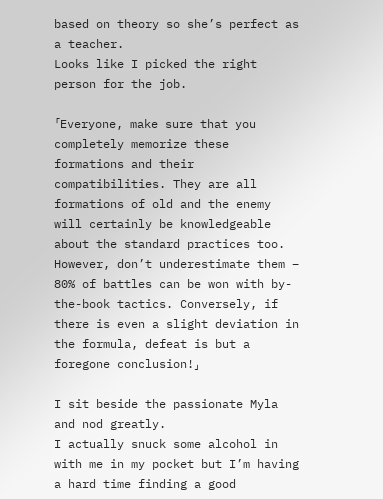based on theory so she’s perfect as a teacher.
Looks like I picked the right person for the job.

「Everyone, make sure that you completely memorize these formations and their compatibilities. They are all formations of old and the enemy will certainly be knowledgeable about the standard practices too. However, don’t underestimate them – 80% of battles can be won with by-the-book tactics. Conversely, if there is even a slight deviation in the formula, defeat is but a foregone conclusion!」

I sit beside the passionate Myla and nod greatly.
I actually snuck some alcohol in with me in my pocket but I’m having a hard time finding a good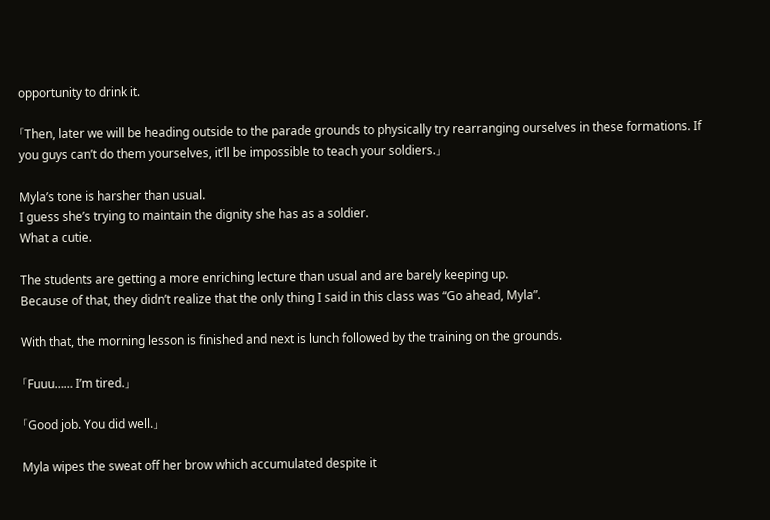opportunity to drink it.

「Then, later we will be heading outside to the parade grounds to physically try rearranging ourselves in these formations. If you guys can’t do them yourselves, it’ll be impossible to teach your soldiers.」

Myla’s tone is harsher than usual.
I guess she’s trying to maintain the dignity she has as a soldier.
What a cutie.

The students are getting a more enriching lecture than usual and are barely keeping up.
Because of that, they didn’t realize that the only thing I said in this class was “Go ahead, Myla”.

With that, the morning lesson is finished and next is lunch followed by the training on the grounds.

「Fuuu…… I’m tired.」

「Good job. You did well.」

Myla wipes the sweat off her brow which accumulated despite it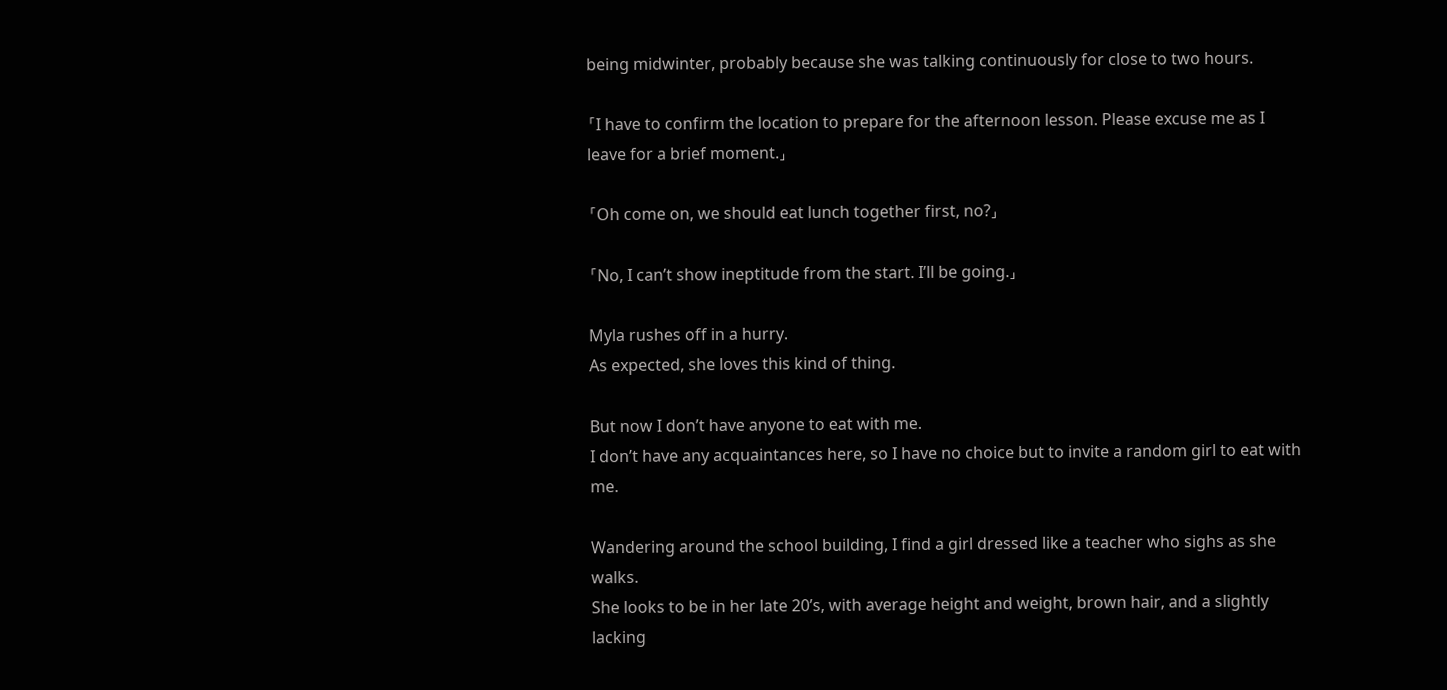being midwinter, probably because she was talking continuously for close to two hours.

「I have to confirm the location to prepare for the afternoon lesson. Please excuse me as I leave for a brief moment.」

「Oh come on, we should eat lunch together first, no?」

「No, I can’t show ineptitude from the start. I’ll be going.」

Myla rushes off in a hurry.
As expected, she loves this kind of thing.

But now I don’t have anyone to eat with me.
I don’t have any acquaintances here, so I have no choice but to invite a random girl to eat with me.

Wandering around the school building, I find a girl dressed like a teacher who sighs as she walks.
She looks to be in her late 20’s, with average height and weight, brown hair, and a slightly lacking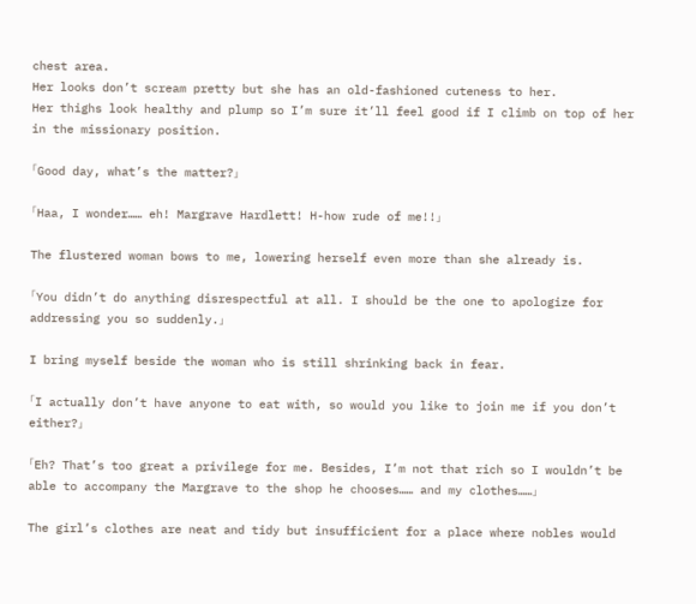chest area.
Her looks don’t scream pretty but she has an old-fashioned cuteness to her.
Her thighs look healthy and plump so I’m sure it’ll feel good if I climb on top of her in the missionary position.

「Good day, what’s the matter?」

「Haa, I wonder…… eh! Margrave Hardlett! H-how rude of me!!」

The flustered woman bows to me, lowering herself even more than she already is.

「You didn’t do anything disrespectful at all. I should be the one to apologize for addressing you so suddenly.」

I bring myself beside the woman who is still shrinking back in fear.

「I actually don’t have anyone to eat with, so would you like to join me if you don’t either?」

「Eh? That’s too great a privilege for me. Besides, I’m not that rich so I wouldn’t be able to accompany the Margrave to the shop he chooses…… and my clothes……」

The girl’s clothes are neat and tidy but insufficient for a place where nobles would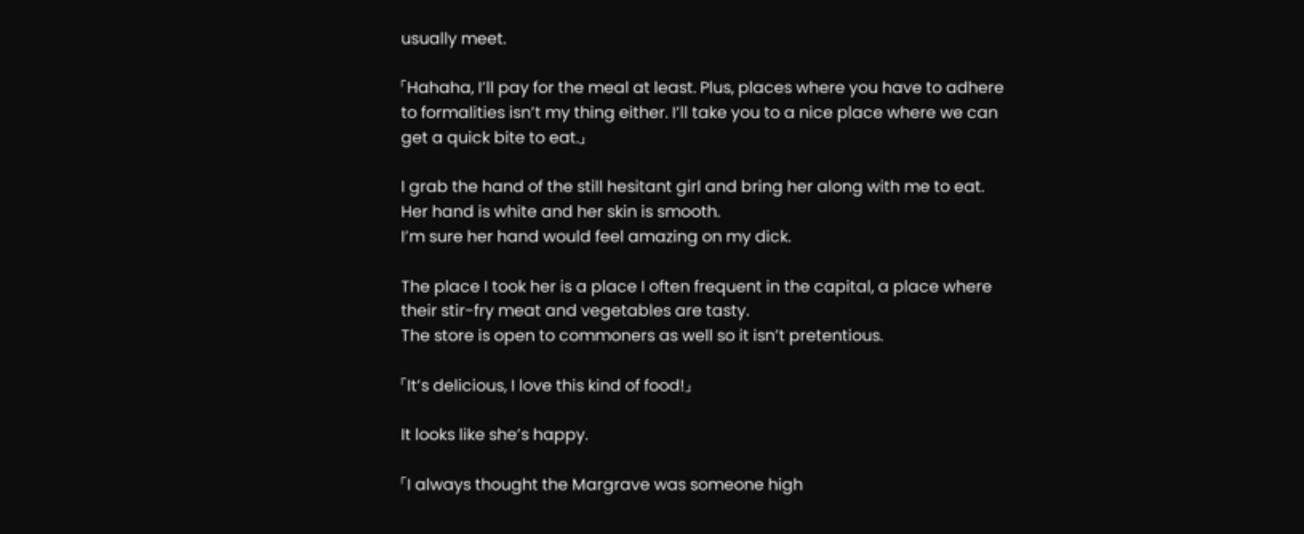usually meet.

「Hahaha, I’ll pay for the meal at least. Plus, places where you have to adhere to formalities isn’t my thing either. I’ll take you to a nice place where we can get a quick bite to eat.」

I grab the hand of the still hesitant girl and bring her along with me to eat.
Her hand is white and her skin is smooth.
I’m sure her hand would feel amazing on my dick.

The place I took her is a place I often frequent in the capital, a place where their stir-fry meat and vegetables are tasty.
The store is open to commoners as well so it isn’t pretentious.

「It’s delicious, I love this kind of food!」

It looks like she’s happy.

「I always thought the Margrave was someone high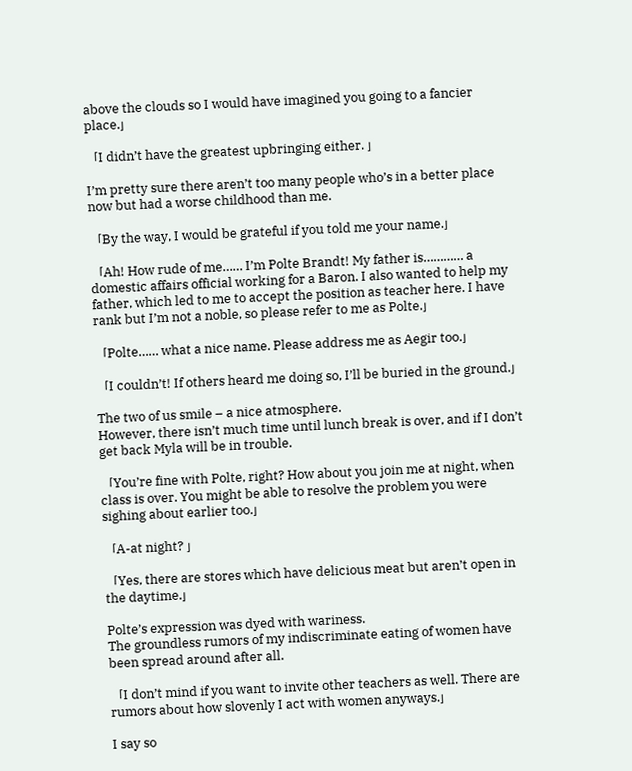above the clouds so I would have imagined you going to a fancier place.」

「I didn’t have the greatest upbringing either. 」

I’m pretty sure there aren’t too many people who’s in a better place now but had a worse childhood than me.

「By the way, I would be grateful if you told me your name.」

「Ah! How rude of me…… I’m Polte Brandt! My father is………… a domestic affairs official working for a Baron. I also wanted to help my father, which led to me to accept the position as teacher here. I have rank but I’m not a noble, so please refer to me as Polte.」

「Polte…… what a nice name. Please address me as Aegir too.」

「I couldn’t! If others heard me doing so, I’ll be buried in the ground.」

The two of us smile – a nice atmosphere.
However, there isn’t much time until lunch break is over, and if I don’t get back Myla will be in trouble.

「You’re fine with Polte, right? How about you join me at night, when class is over. You might be able to resolve the problem you were sighing about earlier too.」

「A-at night? 」

「Yes, there are stores which have delicious meat but aren’t open in the daytime.」

Polte’s expression was dyed with wariness.
The groundless rumors of my indiscriminate eating of women have been spread around after all.

「I don’t mind if you want to invite other teachers as well. There are rumors about how slovenly I act with women anyways.」

I say so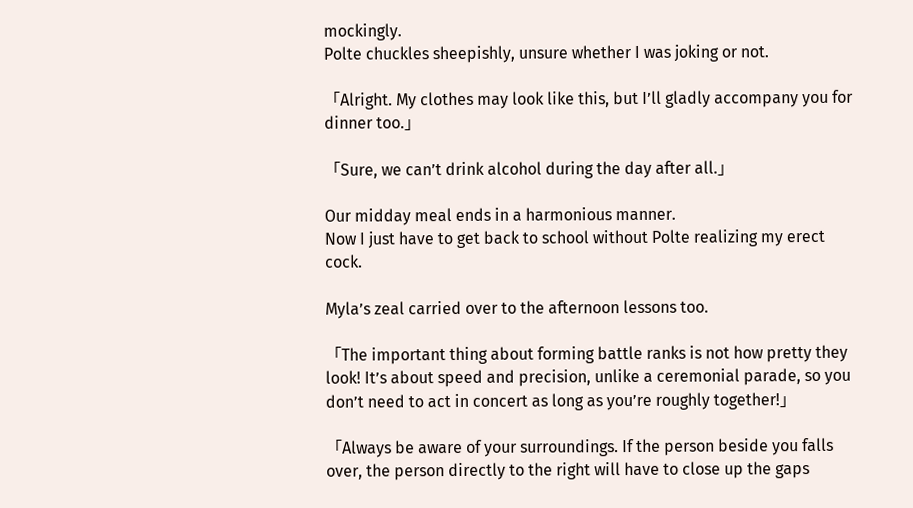mockingly.
Polte chuckles sheepishly, unsure whether I was joking or not.

「Alright. My clothes may look like this, but I’ll gladly accompany you for dinner too.」

「Sure, we can’t drink alcohol during the day after all.」

Our midday meal ends in a harmonious manner.
Now I just have to get back to school without Polte realizing my erect cock.

Myla’s zeal carried over to the afternoon lessons too.

「The important thing about forming battle ranks is not how pretty they look! It’s about speed and precision, unlike a ceremonial parade, so you don’t need to act in concert as long as you’re roughly together!」

「Always be aware of your surroundings. If the person beside you falls over, the person directly to the right will have to close up the gaps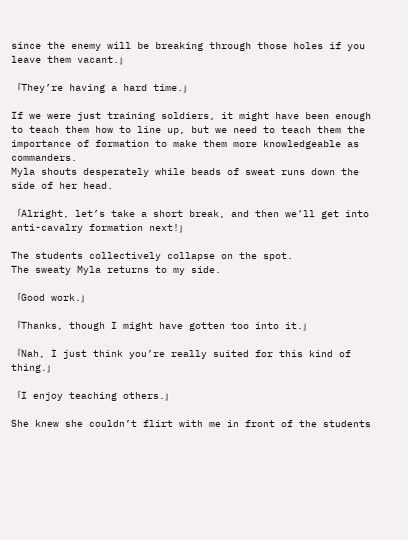since the enemy will be breaking through those holes if you leave them vacant.」

「They’re having a hard time.」

If we were just training soldiers, it might have been enough to teach them how to line up, but we need to teach them the importance of formation to make them more knowledgeable as commanders.
Myla shouts desperately while beads of sweat runs down the side of her head.

「Alright, let’s take a short break, and then we’ll get into anti-cavalry formation next!」

The students collectively collapse on the spot.
The sweaty Myla returns to my side.

「Good work.」

「Thanks, though I might have gotten too into it.」

「Nah, I just think you’re really suited for this kind of thing.」

「I enjoy teaching others.」

She knew she couldn’t flirt with me in front of the students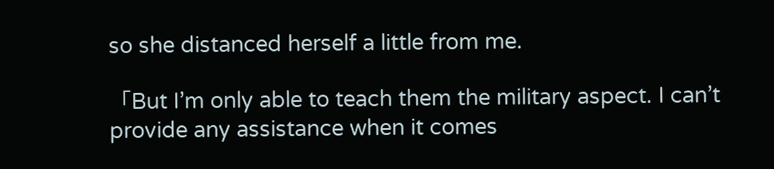so she distanced herself a little from me.

「But I’m only able to teach them the military aspect. I can’t provide any assistance when it comes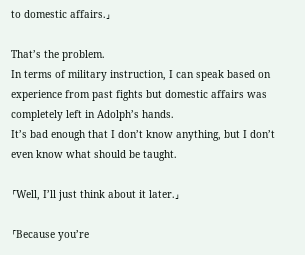to domestic affairs.」

That’s the problem.
In terms of military instruction, I can speak based on experience from past fights but domestic affairs was completely left in Adolph’s hands.
It’s bad enough that I don’t know anything, but I don’t even know what should be taught.

「Well, I’ll just think about it later.」

「Because you’re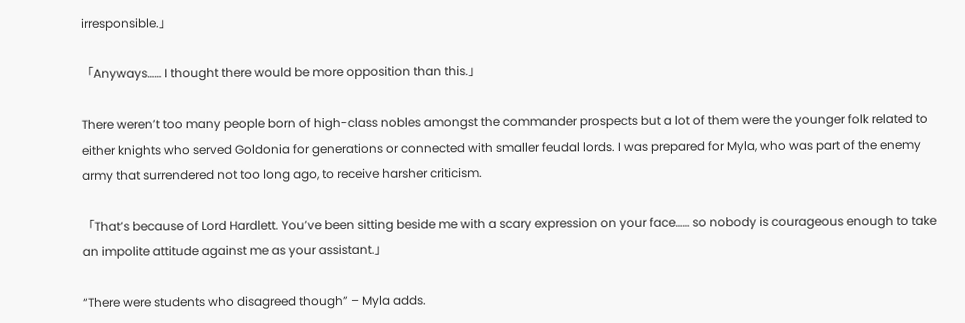irresponsible.」

「Anyways…… I thought there would be more opposition than this.」

There weren’t too many people born of high-class nobles amongst the commander prospects but a lot of them were the younger folk related to either knights who served Goldonia for generations or connected with smaller feudal lords. I was prepared for Myla, who was part of the enemy army that surrendered not too long ago, to receive harsher criticism.

「That’s because of Lord Hardlett. You’ve been sitting beside me with a scary expression on your face…… so nobody is courageous enough to take an impolite attitude against me as your assistant.」

“There were students who disagreed though” – Myla adds.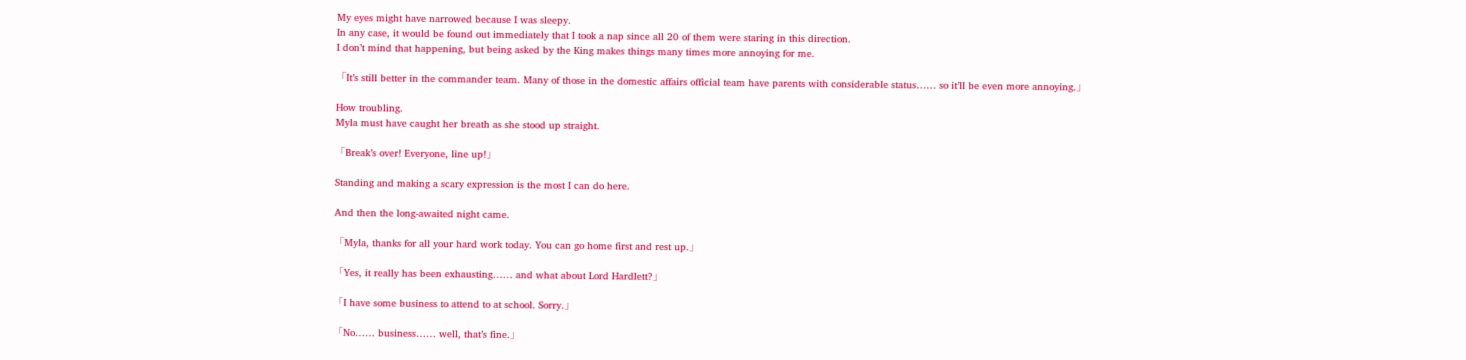My eyes might have narrowed because I was sleepy.
In any case, it would be found out immediately that I took a nap since all 20 of them were staring in this direction.
I don’t mind that happening, but being asked by the King makes things many times more annoying for me.

「It’s still better in the commander team. Many of those in the domestic affairs official team have parents with considerable status…… so it’ll be even more annoying.」

How troubling.
Myla must have caught her breath as she stood up straight.

「Break’s over! Everyone, line up!」

Standing and making a scary expression is the most I can do here.

And then the long-awaited night came.

「Myla, thanks for all your hard work today. You can go home first and rest up.」

「Yes, it really has been exhausting…… and what about Lord Hardlett?」

「I have some business to attend to at school. Sorry.」

「No…… business…… well, that’s fine.」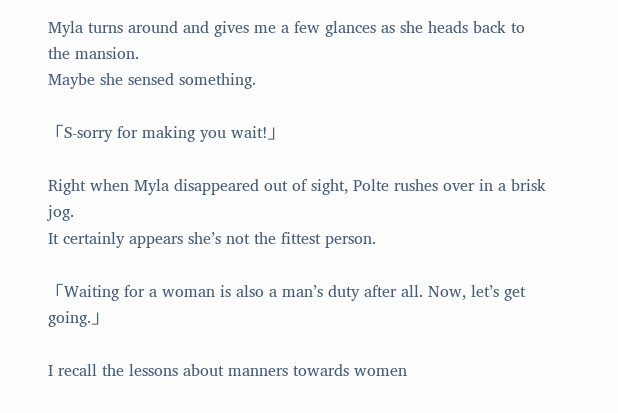Myla turns around and gives me a few glances as she heads back to the mansion.
Maybe she sensed something.

「S-sorry for making you wait!」

Right when Myla disappeared out of sight, Polte rushes over in a brisk jog.
It certainly appears she’s not the fittest person.

「Waiting for a woman is also a man’s duty after all. Now, let’s get going.」

I recall the lessons about manners towards women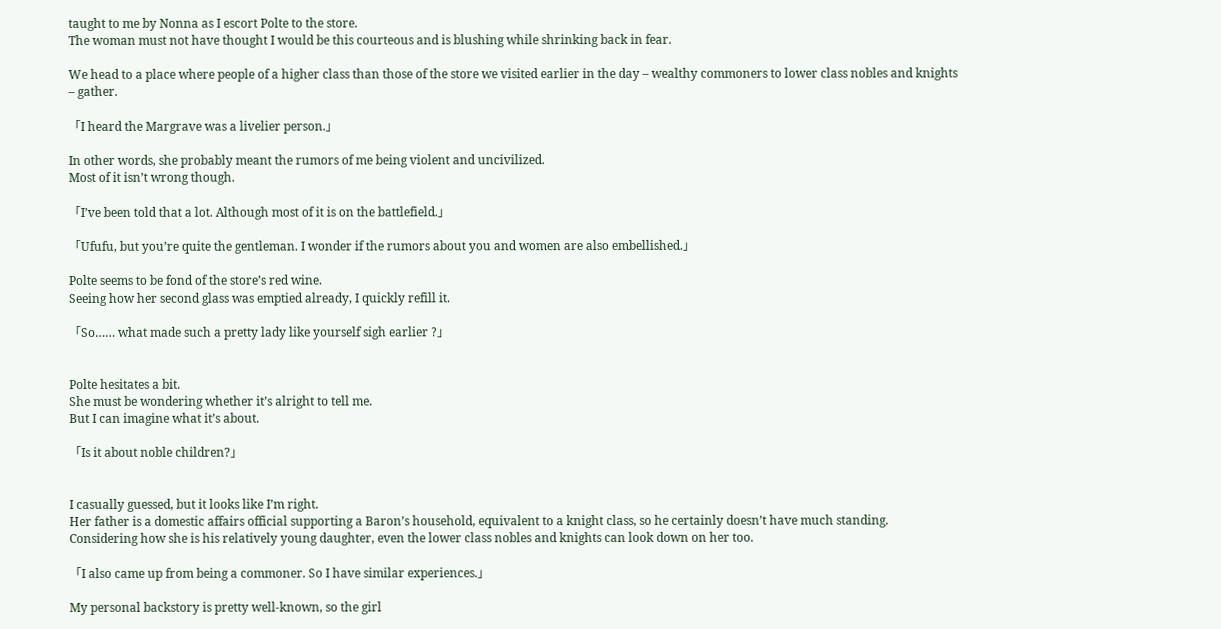taught to me by Nonna as I escort Polte to the store.
The woman must not have thought I would be this courteous and is blushing while shrinking back in fear.

We head to a place where people of a higher class than those of the store we visited earlier in the day – wealthy commoners to lower class nobles and knights – gather.

「I heard the Margrave was a livelier person.」

In other words, she probably meant the rumors of me being violent and uncivilized.
Most of it isn’t wrong though.

「I’ve been told that a lot. Although most of it is on the battlefield.」

「Ufufu, but you’re quite the gentleman. I wonder if the rumors about you and women are also embellished.」

Polte seems to be fond of the store’s red wine.
Seeing how her second glass was emptied already, I quickly refill it.

「So…… what made such a pretty lady like yourself sigh earlier ?」


Polte hesitates a bit.
She must be wondering whether it’s alright to tell me.
But I can imagine what it’s about.

「Is it about noble children?」


I casually guessed, but it looks like I’m right.
Her father is a domestic affairs official supporting a Baron’s household, equivalent to a knight class, so he certainly doesn’t have much standing.
Considering how she is his relatively young daughter, even the lower class nobles and knights can look down on her too.

「I also came up from being a commoner. So I have similar experiences.」

My personal backstory is pretty well-known, so the girl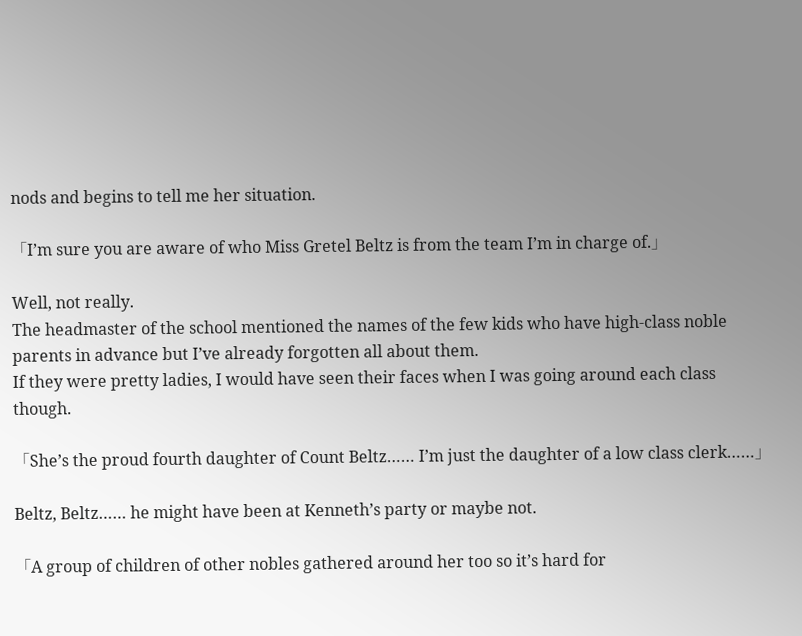nods and begins to tell me her situation.

「I’m sure you are aware of who Miss Gretel Beltz is from the team I’m in charge of.」

Well, not really.
The headmaster of the school mentioned the names of the few kids who have high-class noble parents in advance but I’ve already forgotten all about them.
If they were pretty ladies, I would have seen their faces when I was going around each class though.

「She’s the proud fourth daughter of Count Beltz…… I’m just the daughter of a low class clerk……」

Beltz, Beltz…… he might have been at Kenneth’s party or maybe not.

「A group of children of other nobles gathered around her too so it’s hard for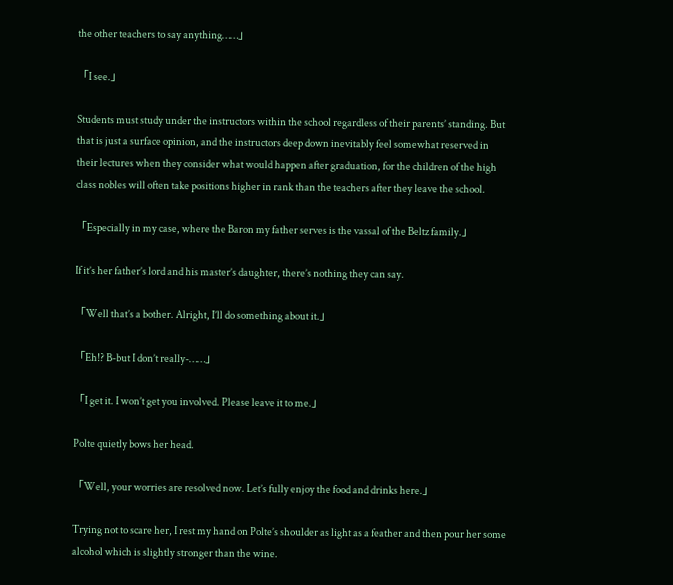the other teachers to say anything……」

「I see.」

Students must study under the instructors within the school regardless of their parents’ standing. But that is just a surface opinion, and the instructors deep down inevitably feel somewhat reserved in their lectures when they consider what would happen after graduation, for the children of the high class nobles will often take positions higher in rank than the teachers after they leave the school.

「Especially in my case, where the Baron my father serves is the vassal of the Beltz family.」

If it’s her father’s lord and his master’s daughter, there’s nothing they can say.

「Well that’s a bother. Alright, I’ll do something about it.」

「Eh!? B-but I don’t really-……」

「I get it. I won’t get you involved. Please leave it to me.」

Polte quietly bows her head.

「Well, your worries are resolved now. Let’s fully enjoy the food and drinks here.」

Trying not to scare her, I rest my hand on Polte’s shoulder as light as a feather and then pour her some alcohol which is slightly stronger than the wine.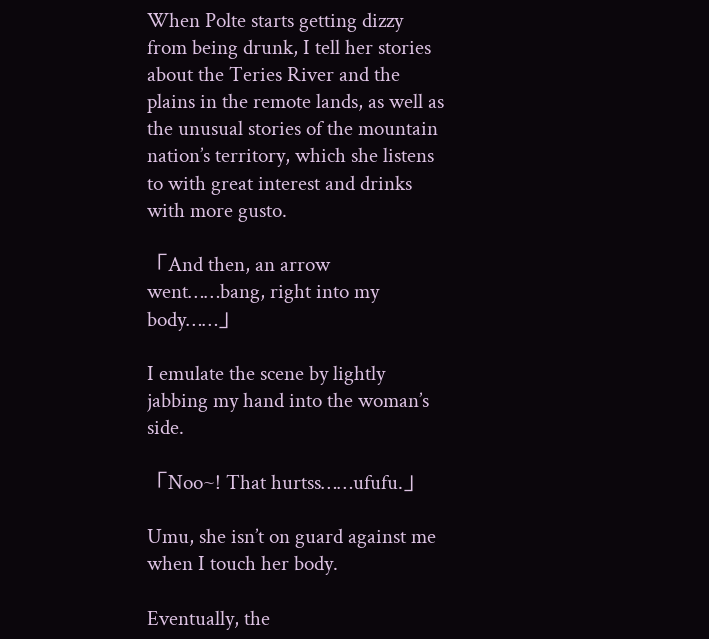When Polte starts getting dizzy from being drunk, I tell her stories about the Teries River and the plains in the remote lands, as well as the unusual stories of the mountain nation’s territory, which she listens to with great interest and drinks with more gusto.

「And then, an arrow went……bang, right into my body……」

I emulate the scene by lightly jabbing my hand into the woman’s side.

「Noo~! That hurtss……ufufu.」

Umu, she isn’t on guard against me when I touch her body.

Eventually, the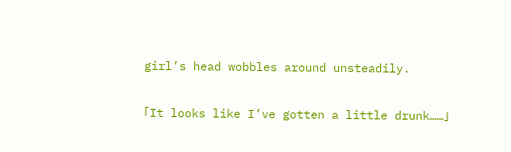girl’s head wobbles around unsteadily.

「It looks like I’ve gotten a little drunk……」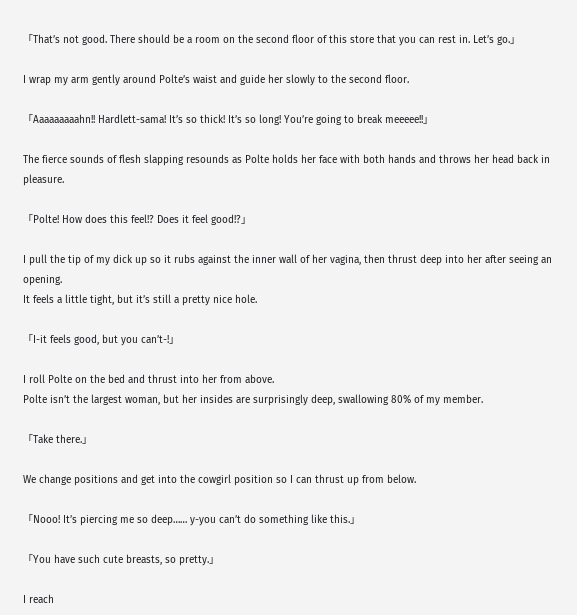「That’s not good. There should be a room on the second floor of this store that you can rest in. Let’s go.」

I wrap my arm gently around Polte’s waist and guide her slowly to the second floor.

「Aaaaaaaaahn!! Hardlett-sama! It’s so thick! It’s so long! You’re going to break meeeee!!」

The fierce sounds of flesh slapping resounds as Polte holds her face with both hands and throws her head back in pleasure.

「Polte! How does this feel!? Does it feel good!?」

I pull the tip of my dick up so it rubs against the inner wall of her vagina, then thrust deep into her after seeing an opening.
It feels a little tight, but it’s still a pretty nice hole.

「I-it feels good, but you can’t-!」

I roll Polte on the bed and thrust into her from above.
Polte isn’t the largest woman, but her insides are surprisingly deep, swallowing 80% of my member.

「Take there.」

We change positions and get into the cowgirl position so I can thrust up from below.

「Nooo! It’s piercing me so deep…… y-you can’t do something like this.」

「You have such cute breasts, so pretty.」

I reach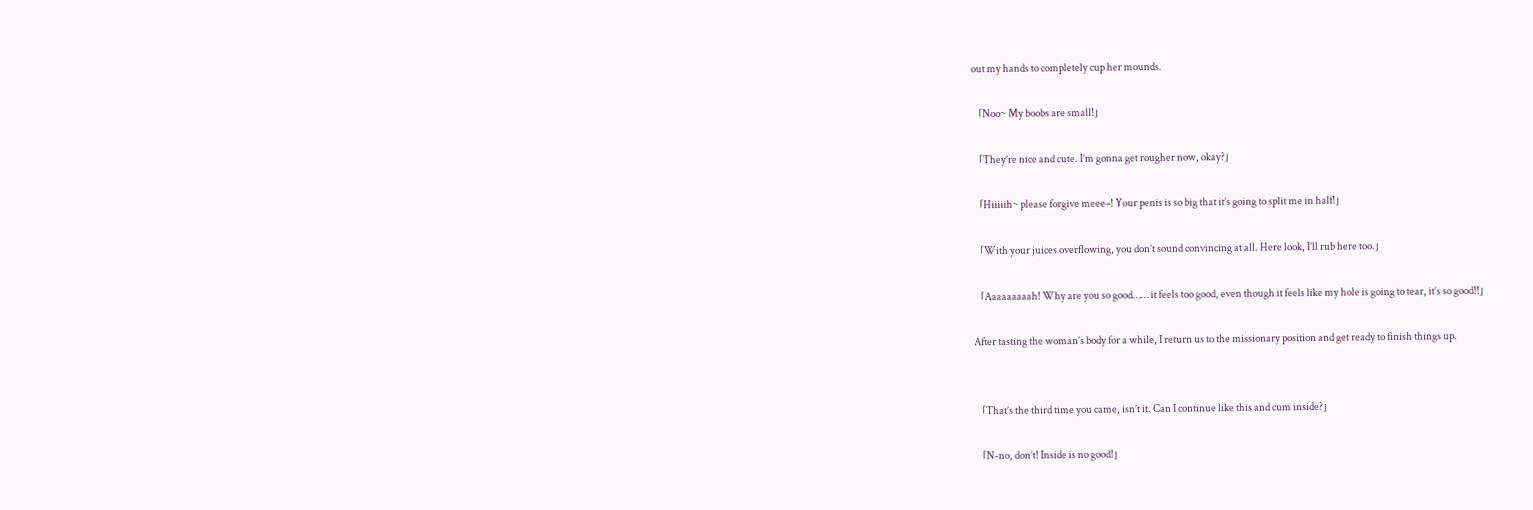out my hands to completely cup her mounds.

「Noo~ My boobs are small!」

「They’re nice and cute. I’m gonna get rougher now, okay?」

「Hiiiiih~ please forgive meee–! Your penis is so big that it’s going to split me in half!」

「With your juices overflowing, you don’t sound convincing at all. Here look, I’ll rub here too.」

「Aaaaaaaaah! Why are you so good…… it feels too good, even though it feels like my hole is going to tear, it’s so good!!」

After tasting the woman’s body for a while, I return us to the missionary position and get ready to finish things up.


「That’s the third time you came, isn’t it. Can I continue like this and cum inside?」

「N-no, don’t! Inside is no good!」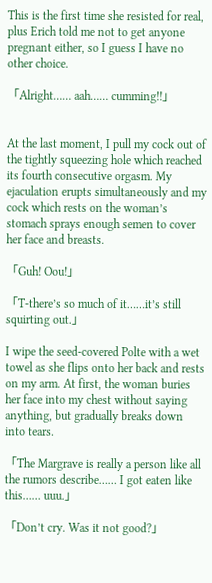This is the first time she resisted for real, plus Erich told me not to get anyone pregnant either, so I guess I have no other choice.

「Alright…… aah…… cumming!!」


At the last moment, I pull my cock out of the tightly squeezing hole which reached its fourth consecutive orgasm. My ejaculation erupts simultaneously and my cock which rests on the woman’s stomach sprays enough semen to cover her face and breasts.

「Guh! Oou!」

「T-there’s so much of it……it’s still squirting out.」

I wipe the seed-covered Polte with a wet towel as she flips onto her back and rests on my arm. At first, the woman buries her face into my chest without saying anything, but gradually breaks down into tears.

「The Margrave is really a person like all the rumors describe…… I got eaten like this…… uuu.」

「Don’t cry. Was it not good?」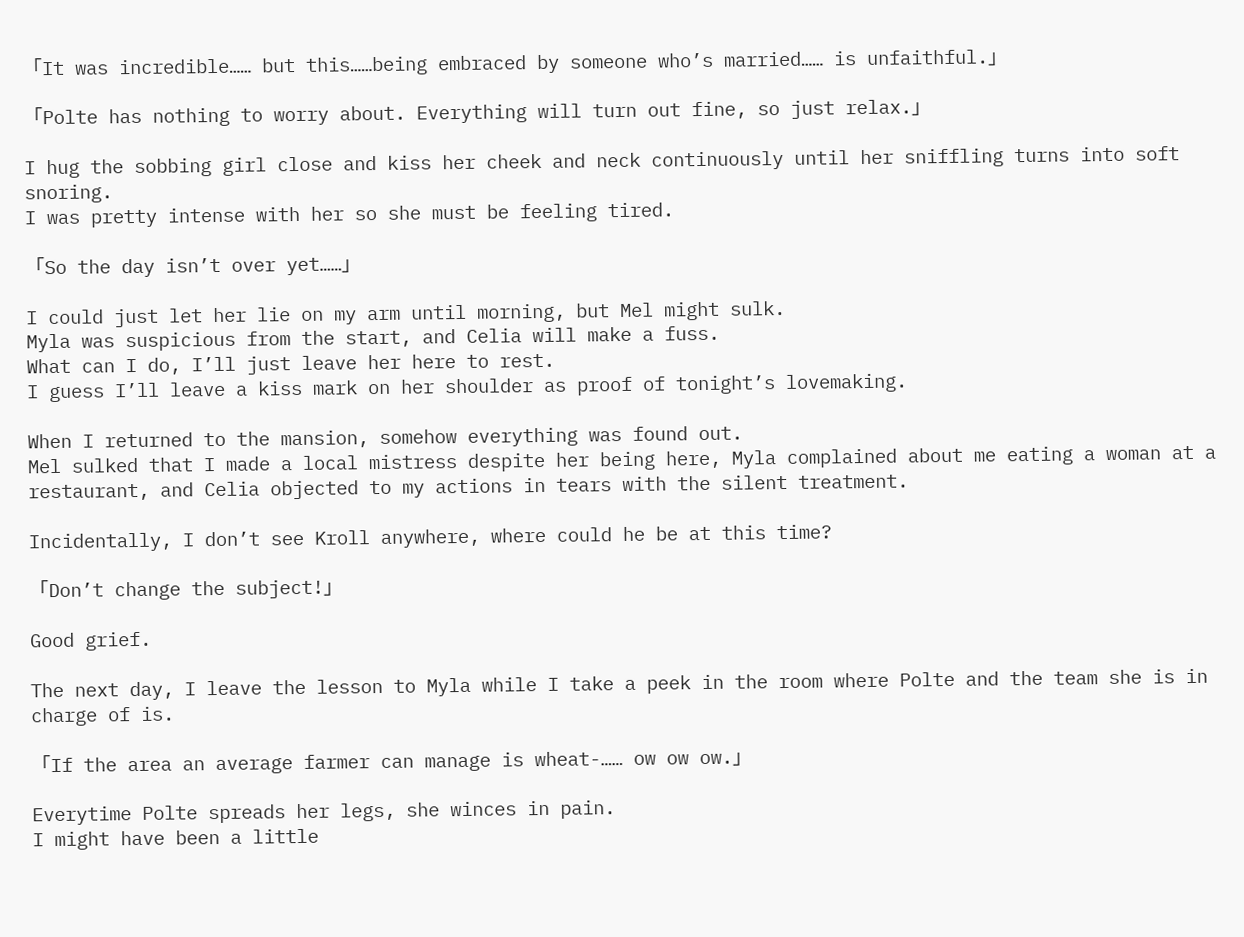「It was incredible…… but this……being embraced by someone who’s married…… is unfaithful.」

「Polte has nothing to worry about. Everything will turn out fine, so just relax.」

I hug the sobbing girl close and kiss her cheek and neck continuously until her sniffling turns into soft snoring.
I was pretty intense with her so she must be feeling tired.

「So the day isn’t over yet……」

I could just let her lie on my arm until morning, but Mel might sulk.
Myla was suspicious from the start, and Celia will make a fuss.
What can I do, I’ll just leave her here to rest.
I guess I’ll leave a kiss mark on her shoulder as proof of tonight’s lovemaking.

When I returned to the mansion, somehow everything was found out.
Mel sulked that I made a local mistress despite her being here, Myla complained about me eating a woman at a restaurant, and Celia objected to my actions in tears with the silent treatment.

Incidentally, I don’t see Kroll anywhere, where could he be at this time?

「Don’t change the subject!」

Good grief.

The next day, I leave the lesson to Myla while I take a peek in the room where Polte and the team she is in charge of is.

「If the area an average farmer can manage is wheat-…… ow ow ow.」

Everytime Polte spreads her legs, she winces in pain.
I might have been a little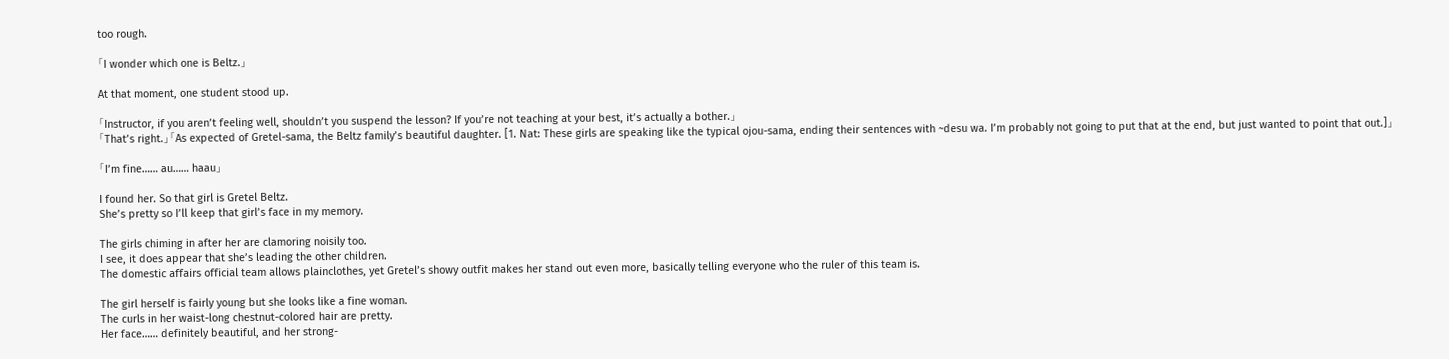too rough.

「I wonder which one is Beltz.」

At that moment, one student stood up.

「Instructor, if you aren’t feeling well, shouldn’t you suspend the lesson? If you’re not teaching at your best, it’s actually a bother.」
「That’s right.」「As expected of Gretel-sama, the Beltz family’s beautiful daughter. [1. Nat: These girls are speaking like the typical ojou-sama, ending their sentences with ~desu wa. I’m probably not going to put that at the end, but just wanted to point that out.]」

「I’m fine…… au…… haau」

I found her. So that girl is Gretel Beltz.
She’s pretty so I’ll keep that girl’s face in my memory.

The girls chiming in after her are clamoring noisily too.
I see, it does appear that she’s leading the other children.
The domestic affairs official team allows plainclothes, yet Gretel’s showy outfit makes her stand out even more, basically telling everyone who the ruler of this team is.

The girl herself is fairly young but she looks like a fine woman.
The curls in her waist-long chestnut-colored hair are pretty.
Her face…… definitely beautiful, and her strong-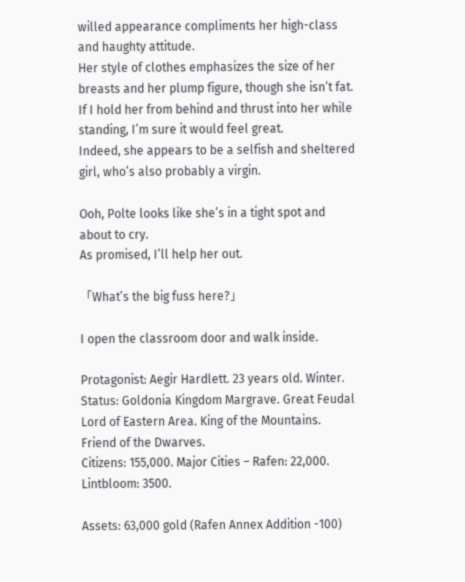willed appearance compliments her high-class and haughty attitude.
Her style of clothes emphasizes the size of her breasts and her plump figure, though she isn’t fat.
If I hold her from behind and thrust into her while standing, I’m sure it would feel great.
Indeed, she appears to be a selfish and sheltered girl, who’s also probably a virgin.

Ooh, Polte looks like she’s in a tight spot and about to cry.
As promised, I’ll help her out.

「What’s the big fuss here?」

I open the classroom door and walk inside.

Protagonist: Aegir Hardlett. 23 years old. Winter.
Status: Goldonia Kingdom Margrave. Great Feudal Lord of Eastern Area. King of the Mountains. Friend of the Dwarves.
Citizens: 155,000. Major Cities – Rafen: 22,000. Lintbloom: 3500.

Assets: 63,000 gold (Rafen Annex Addition -100)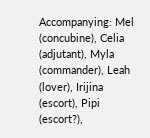Accompanying: Mel (concubine), Celia (adjutant), Myla (commander), Leah (lover), Irijina (escort), Pipi (escort?),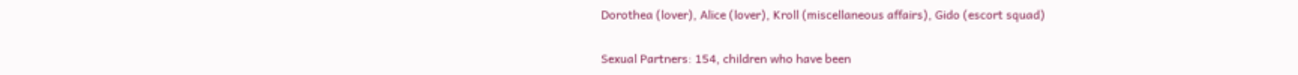Dorothea (lover), Alice (lover), Kroll (miscellaneous affairs), Gido (escort squad)

Sexual Partners: 154, children who have been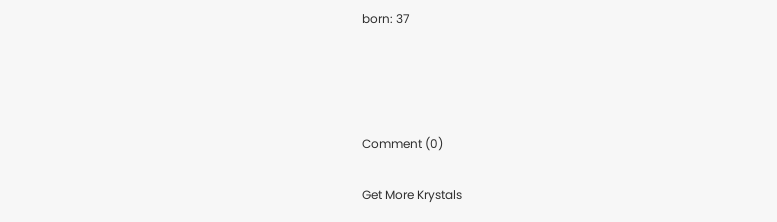born: 37




Comment (0)

Get More Krystals